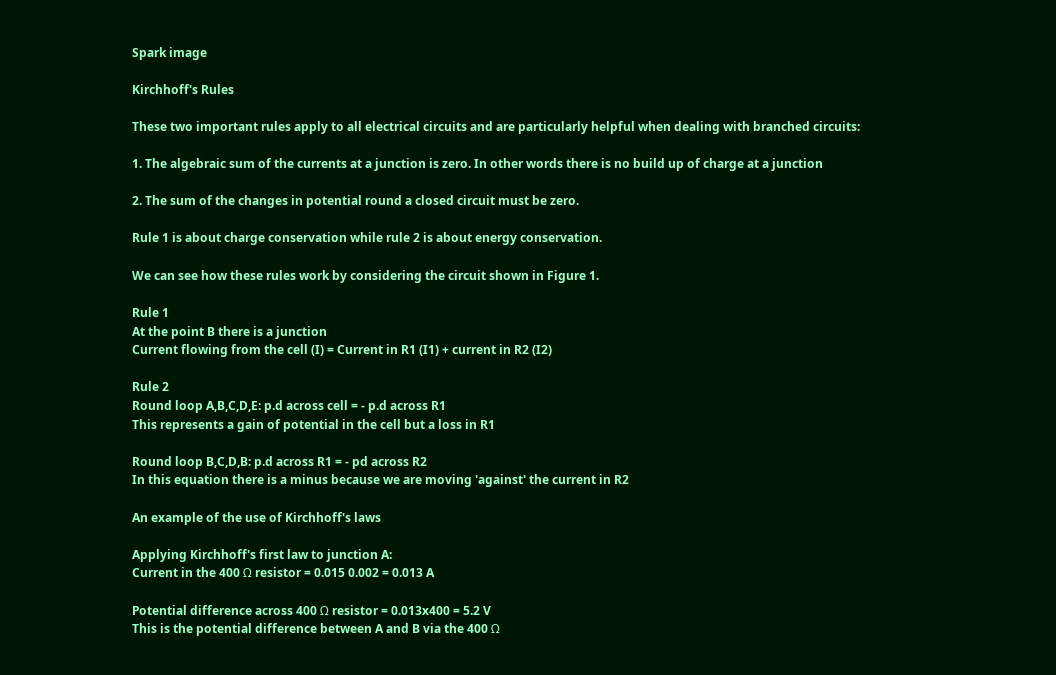Spark image

Kirchhoff's Rules

These two important rules apply to all electrical circuits and are particularly helpful when dealing with branched circuits:

1. The algebraic sum of the currents at a junction is zero. In other words there is no build up of charge at a junction

2. The sum of the changes in potential round a closed circuit must be zero.

Rule 1 is about charge conservation while rule 2 is about energy conservation.

We can see how these rules work by considering the circuit shown in Figure 1.

Rule 1
At the point B there is a junction
Current flowing from the cell (I) = Current in R1 (I1) + current in R2 (I2)

Rule 2
Round loop A,B,C,D,E: p.d across cell = - p.d across R1
This represents a gain of potential in the cell but a loss in R1

Round loop B,C,D,B: p.d across R1 = - pd across R2
In this equation there is a minus because we are moving 'against' the current in R2

An example of the use of Kirchhoff's laws

Applying Kirchhoff's first law to junction A:
Current in the 400 Ω resistor = 0.015 0.002 = 0.013 A

Potential difference across 400 Ω resistor = 0.013x400 = 5.2 V
This is the potential difference between A and B via the 400 Ω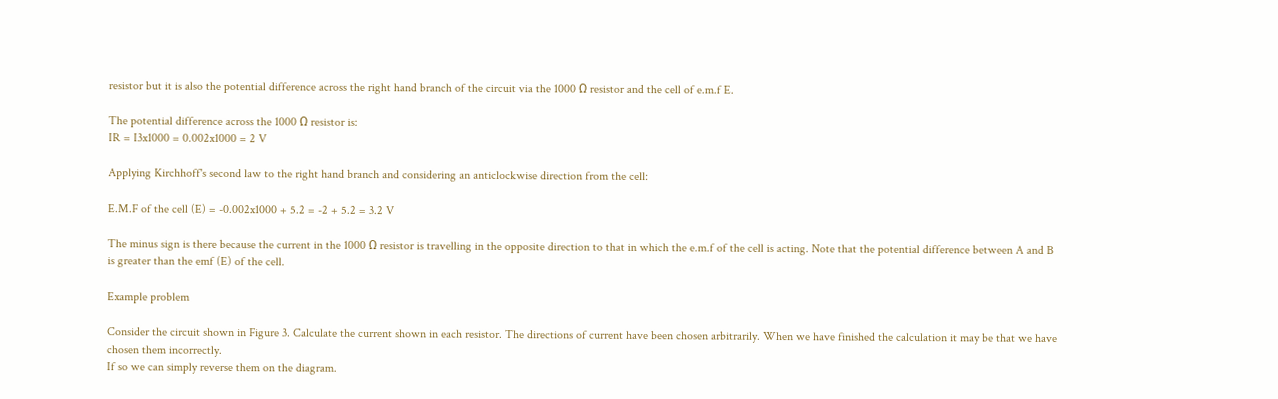resistor but it is also the potential difference across the right hand branch of the circuit via the 1000 Ω resistor and the cell of e.m.f E.

The potential difference across the 1000 Ω resistor is:
IR = I3x1000 = 0.002x1000 = 2 V

Applying Kirchhoff's second law to the right hand branch and considering an anticlockwise direction from the cell:

E.M.F of the cell (E) = -0.002x1000 + 5.2 = -2 + 5.2 = 3.2 V

The minus sign is there because the current in the 1000 Ω resistor is travelling in the opposite direction to that in which the e.m.f of the cell is acting. Note that the potential difference between A and B is greater than the emf (E) of the cell.

Example problem

Consider the circuit shown in Figure 3. Calculate the current shown in each resistor. The directions of current have been chosen arbitrarily. When we have finished the calculation it may be that we have chosen them incorrectly.
If so we can simply reverse them on the diagram.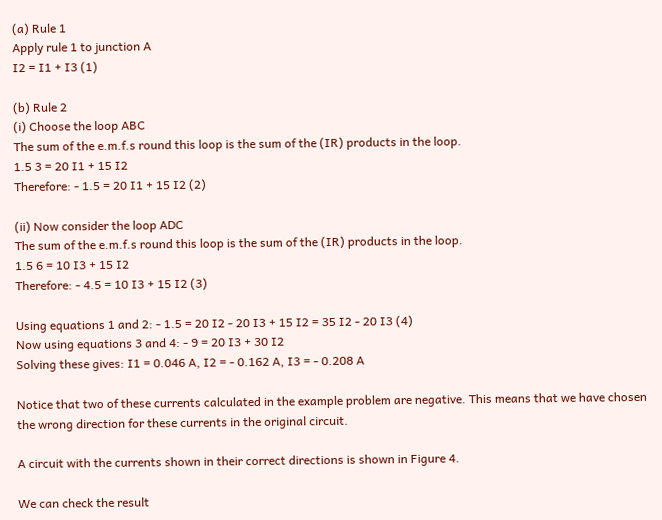(a) Rule 1
Apply rule 1 to junction A
I2 = I1 + I3 (1)

(b) Rule 2
(i) Choose the loop ABC
The sum of the e.m.f.s round this loop is the sum of the (IR) products in the loop.
1.5 3 = 20 I1 + 15 I2
Therefore: - 1.5 = 20 I1 + 15 I2 (2)

(ii) Now consider the loop ADC
The sum of the e.m.f.s round this loop is the sum of the (IR) products in the loop.
1.5 6 = 10 I3 + 15 I2
Therefore: - 4.5 = 10 I3 + 15 I2 (3)

Using equations 1 and 2: - 1.5 = 20 I2 - 20 I3 + 15 I2 = 35 I2 - 20 I3 (4)
Now using equations 3 and 4: - 9 = 20 I3 + 30 I2
Solving these gives: I1 = 0.046 A, I2 = - 0.162 A, I3 = - 0.208 A

Notice that two of these currents calculated in the example problem are negative. This means that we have chosen the wrong direction for these currents in the original circuit.

A circuit with the currents shown in their correct directions is shown in Figure 4.

We can check the result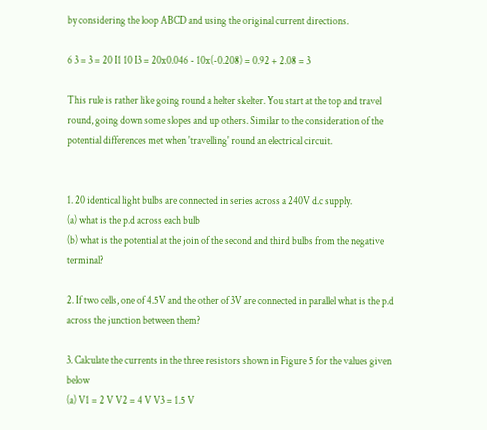by considering the loop ABCD and using the original current directions.

6 3 = 3 = 20 I1 10 I3 = 20x0.046 - 10x(-0.208) = 0.92 + 2.08 = 3

This rule is rather like going round a helter skelter. You start at the top and travel round, going down some slopes and up others. Similar to the consideration of the potential differences met when 'travelling' round an electrical circuit.


1. 20 identical light bulbs are connected in series across a 240V d.c supply.
(a) what is the p.d across each bulb
(b) what is the potential at the join of the second and third bulbs from the negative terminal?

2. If two cells, one of 4.5V and the other of 3V are connected in parallel what is the p.d across the junction between them?

3. Calculate the currents in the three resistors shown in Figure 5 for the values given below
(a) V1 = 2 V V2 = 4 V V3 = 1.5 V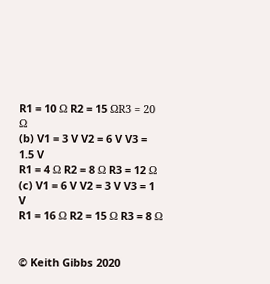R1 = 10 Ω R2 = 15 ΩR3 = 20 Ω
(b) V1 = 3 V V2 = 6 V V3 = 1.5 V
R1 = 4 Ω R2 = 8 Ω R3 = 12 Ω
(c) V1 = 6 V V2 = 3 V V3 = 1 V
R1 = 16 Ω R2 = 15 Ω R3 = 8 Ω


© Keith Gibbs 2020